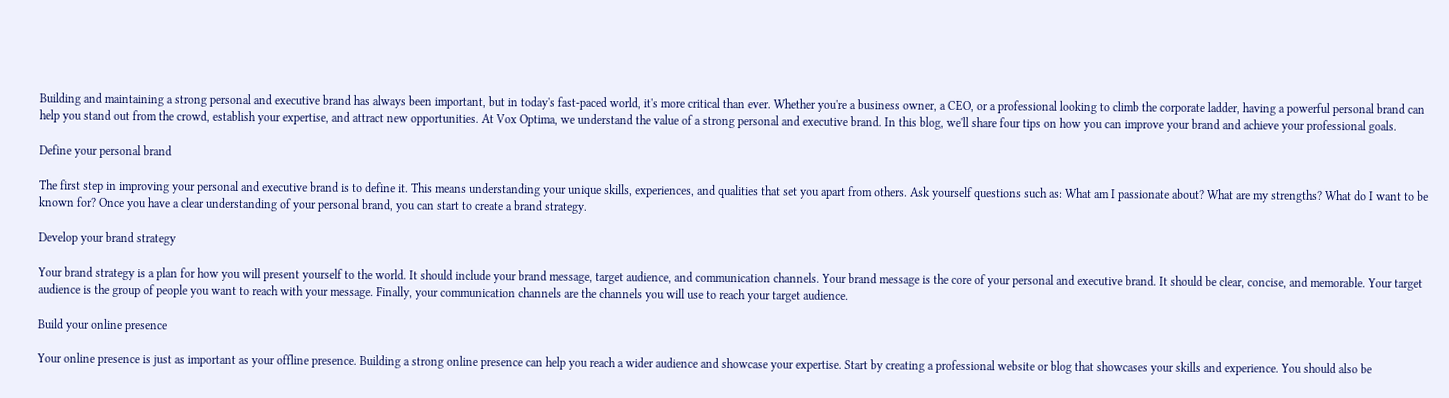Building and maintaining a strong personal and executive brand has always been important, but in today's fast-paced world, it's more critical than ever. Whether you're a business owner, a CEO, or a professional looking to climb the corporate ladder, having a powerful personal brand can help you stand out from the crowd, establish your expertise, and attract new opportunities. At Vox Optima, we understand the value of a strong personal and executive brand. In this blog, we'll share four tips on how you can improve your brand and achieve your professional goals.

Define your personal brand

The first step in improving your personal and executive brand is to define it. This means understanding your unique skills, experiences, and qualities that set you apart from others. Ask yourself questions such as: What am I passionate about? What are my strengths? What do I want to be known for? Once you have a clear understanding of your personal brand, you can start to create a brand strategy.

Develop your brand strategy

Your brand strategy is a plan for how you will present yourself to the world. It should include your brand message, target audience, and communication channels. Your brand message is the core of your personal and executive brand. It should be clear, concise, and memorable. Your target audience is the group of people you want to reach with your message. Finally, your communication channels are the channels you will use to reach your target audience.

Build your online presence

Your online presence is just as important as your offline presence. Building a strong online presence can help you reach a wider audience and showcase your expertise. Start by creating a professional website or blog that showcases your skills and experience. You should also be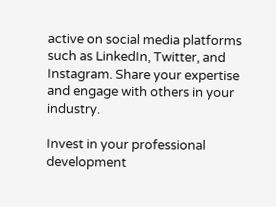active on social media platforms such as LinkedIn, Twitter, and Instagram. Share your expertise and engage with others in your industry.

Invest in your professional development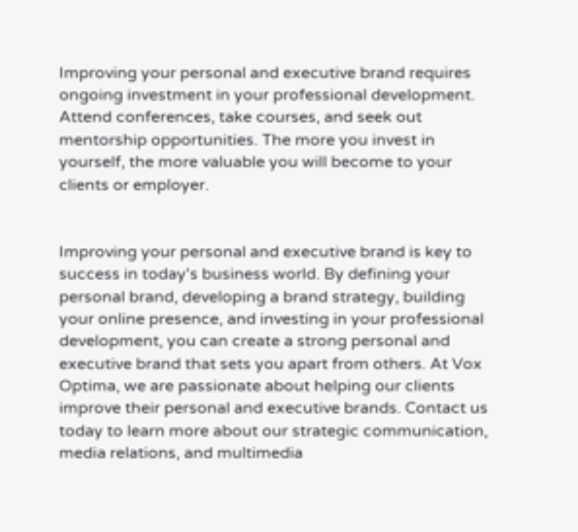Improving your personal and executive brand requires ongoing investment in your professional development. Attend conferences, take courses, and seek out mentorship opportunities. The more you invest in yourself, the more valuable you will become to your clients or employer.


Improving your personal and executive brand is key to success in today's business world. By defining your personal brand, developing a brand strategy, building your online presence, and investing in your professional development, you can create a strong personal and executive brand that sets you apart from others. At Vox Optima, we are passionate about helping our clients improve their personal and executive brands. Contact us today to learn more about our strategic communication, media relations, and multimedia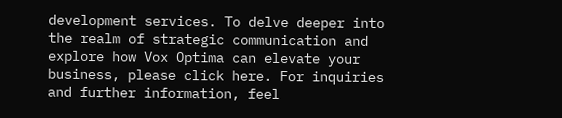development services. To delve deeper into the realm of strategic communication and explore how Vox Optima can elevate your business, please click here. For inquiries and further information, feel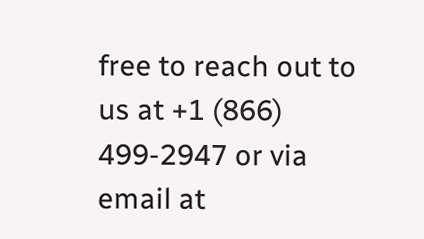free to reach out to us at +1 (866) 499-2947 or via email at